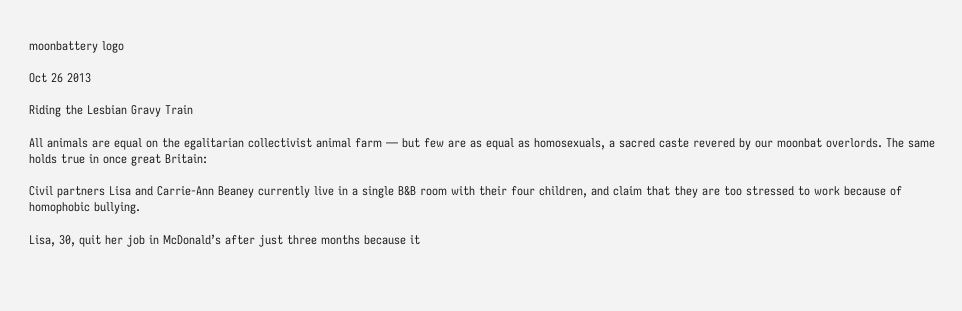moonbattery logo

Oct 26 2013

Riding the Lesbian Gravy Train

All animals are equal on the egalitarian collectivist animal farm — but few are as equal as homosexuals, a sacred caste revered by our moonbat overlords. The same holds true in once great Britain:

Civil partners Lisa and Carrie-Ann Beaney currently live in a single B&B room with their four children, and claim that they are too stressed to work because of homophobic bullying.

Lisa, 30, quit her job in McDonald’s after just three months because it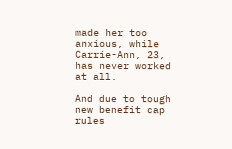made her too anxious, while Carrie-Ann, 23, has never worked at all.

And due to tough new benefit cap rules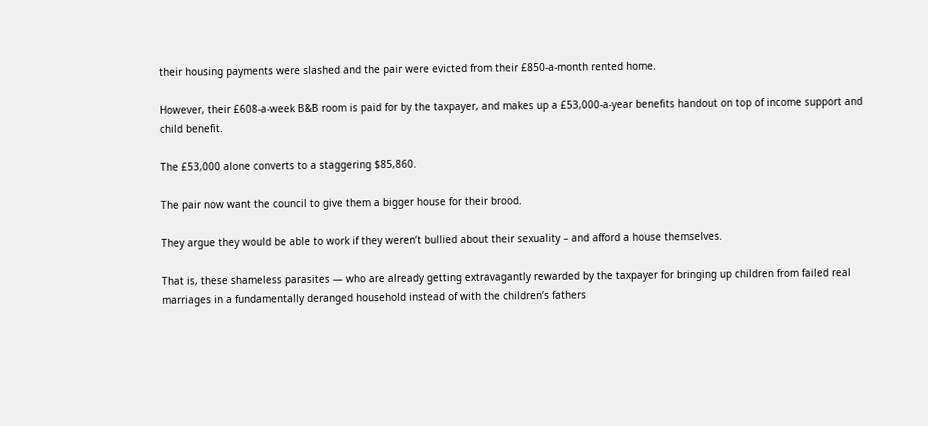their housing payments were slashed and the pair were evicted from their £850-a-month rented home.

However, their £608-a-week B&B room is paid for by the taxpayer, and makes up a £53,000-a-year benefits handout on top of income support and child benefit.

The £53,000 alone converts to a staggering $85,860.

The pair now want the council to give them a bigger house for their brood.

They argue they would be able to work if they weren’t bullied about their sexuality – and afford a house themselves.

That is, these shameless parasites — who are already getting extravagantly rewarded by the taxpayer for bringing up children from failed real marriages in a fundamentally deranged household instead of with the children’s fathers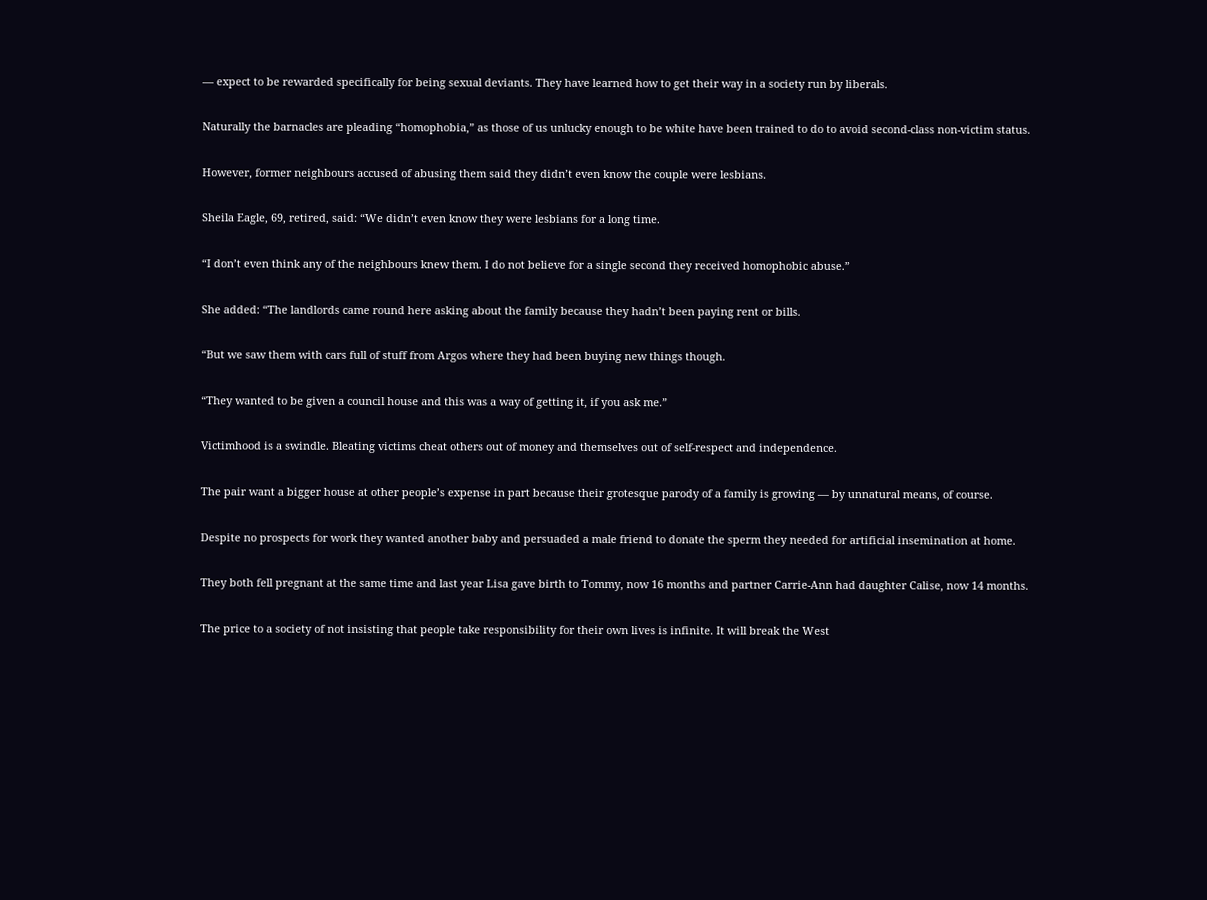— expect to be rewarded specifically for being sexual deviants. They have learned how to get their way in a society run by liberals.

Naturally the barnacles are pleading “homophobia,” as those of us unlucky enough to be white have been trained to do to avoid second-class non-victim status.

However, former neighbours accused of abusing them said they didn’t even know the couple were lesbians.

Sheila Eagle, 69, retired, said: “We didn’t even know they were lesbians for a long time.

“I don’t even think any of the neighbours knew them. I do not believe for a single second they received homophobic abuse.”

She added: “The landlords came round here asking about the family because they hadn’t been paying rent or bills.

“But we saw them with cars full of stuff from Argos where they had been buying new things though.

“They wanted to be given a council house and this was a way of getting it, if you ask me.”

Victimhood is a swindle. Bleating victims cheat others out of money and themselves out of self-respect and independence.

The pair want a bigger house at other people’s expense in part because their grotesque parody of a family is growing — by unnatural means, of course.

Despite no prospects for work they wanted another baby and persuaded a male friend to donate the sperm they needed for artificial insemination at home.

They both fell pregnant at the same time and last year Lisa gave birth to Tommy, now 16 months and partner Carrie-Ann had daughter Calise, now 14 months.

The price to a society of not insisting that people take responsibility for their own lives is infinite. It will break the West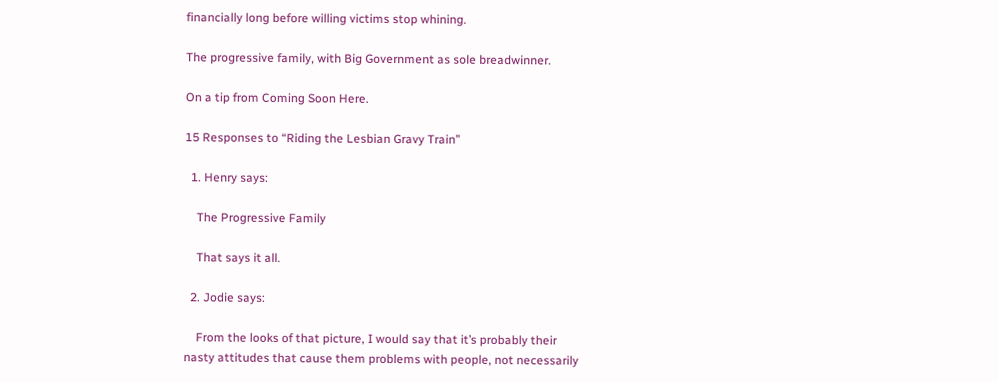financially long before willing victims stop whining.

The progressive family, with Big Government as sole breadwinner.

On a tip from Coming Soon Here.

15 Responses to “Riding the Lesbian Gravy Train”

  1. Henry says:

    The Progressive Family

    That says it all.

  2. Jodie says:

    From the looks of that picture, I would say that it’s probably their nasty attitudes that cause them problems with people, not necessarily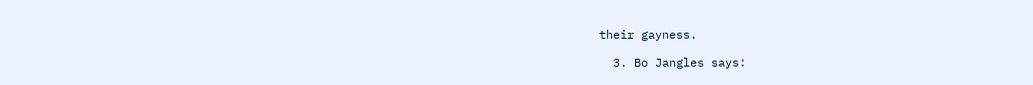their gayness.

  3. Bo Jangles says: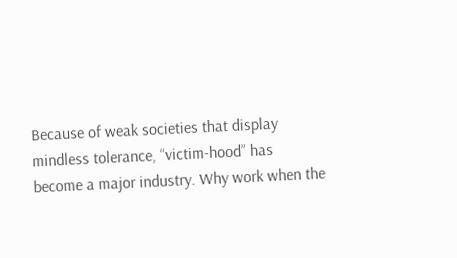Because of weak societies that display mindless tolerance, “victim-hood” has become a major industry. Why work when the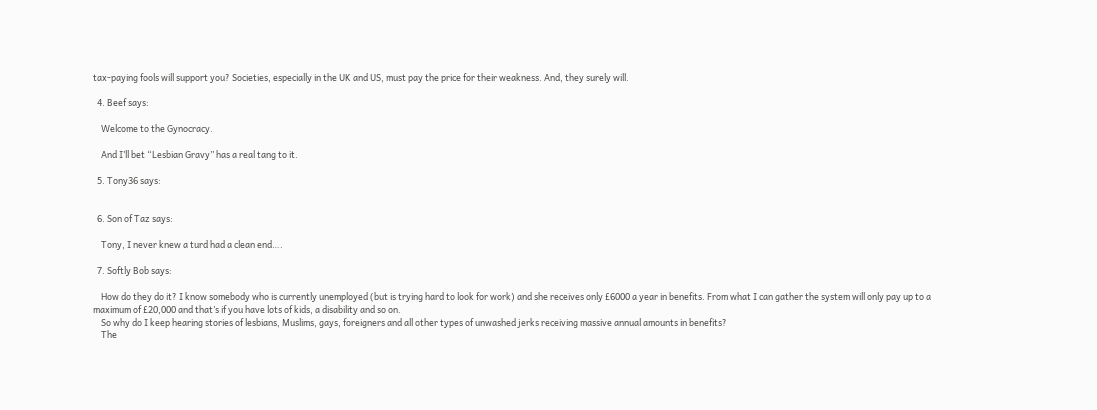tax-paying fools will support you? Societies, especially in the UK and US, must pay the price for their weakness. And, they surely will.

  4. Beef says:

    Welcome to the Gynocracy.

    And I’ll bet “Lesbian Gravy” has a real tang to it.

  5. Tony36 says:


  6. Son of Taz says:

    Tony, I never knew a turd had a clean end….

  7. Softly Bob says:

    How do they do it? I know somebody who is currently unemployed (but is trying hard to look for work) and she receives only £6000 a year in benefits. From what I can gather the system will only pay up to a maximum of £20,000 and that’s if you have lots of kids, a disability and so on.
    So why do I keep hearing stories of lesbians, Muslims, gays, foreigners and all other types of unwashed jerks receiving massive annual amounts in benefits?
    The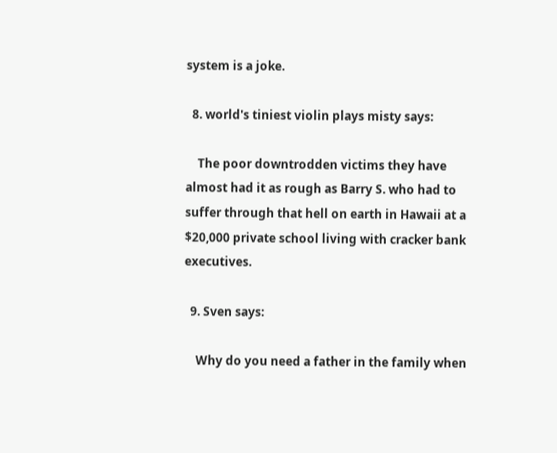system is a joke.

  8. world's tiniest violin plays misty says:

    The poor downtrodden victims they have almost had it as rough as Barry S. who had to suffer through that hell on earth in Hawaii at a $20,000 private school living with cracker bank executives.

  9. Sven says:

    Why do you need a father in the family when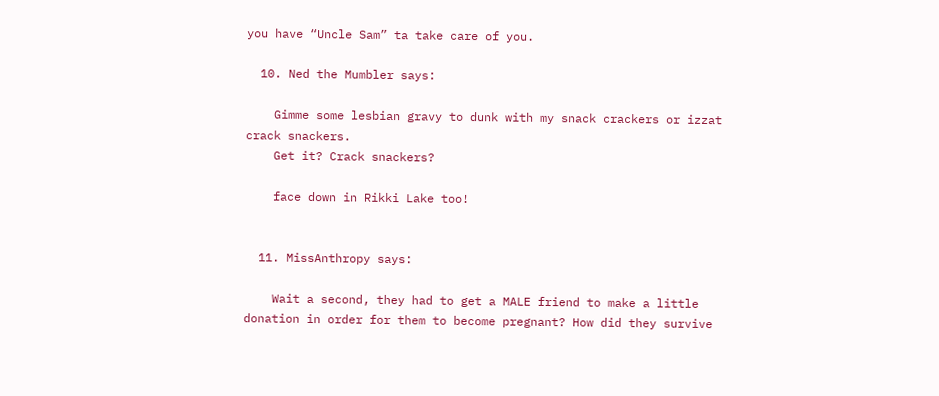you have “Uncle Sam” ta take care of you.

  10. Ned the Mumbler says:

    Gimme some lesbian gravy to dunk with my snack crackers or izzat crack snackers.
    Get it? Crack snackers?

    face down in Rikki Lake too!


  11. MissAnthropy says:

    Wait a second, they had to get a MALE friend to make a little donation in order for them to become pregnant? How did they survive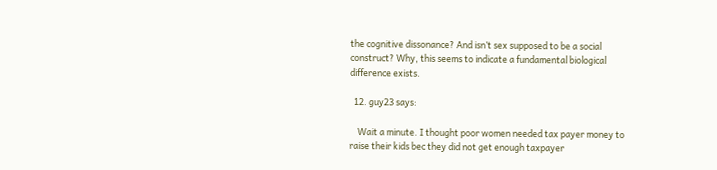the cognitive dissonance? And isn’t sex supposed to be a social construct? Why, this seems to indicate a fundamental biological difference exists.

  12. guy23 says:

    Wait a minute. I thought poor women needed tax payer money to raise their kids bec they did not get enough taxpayer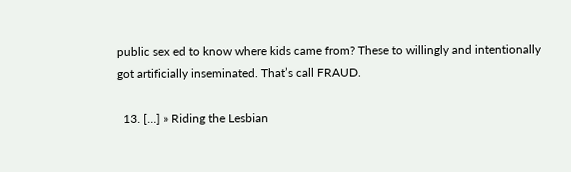public sex ed to know where kids came from? These to willingly and intentionally got artificially inseminated. That’s call FRAUD.

  13. […] » Riding the Lesbian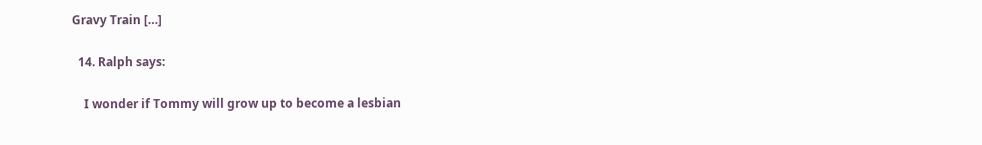Gravy Train […]

  14. Ralph says:

    I wonder if Tommy will grow up to become a lesbian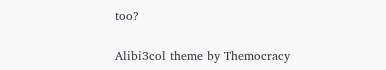too?

Alibi3col theme by Themocracy